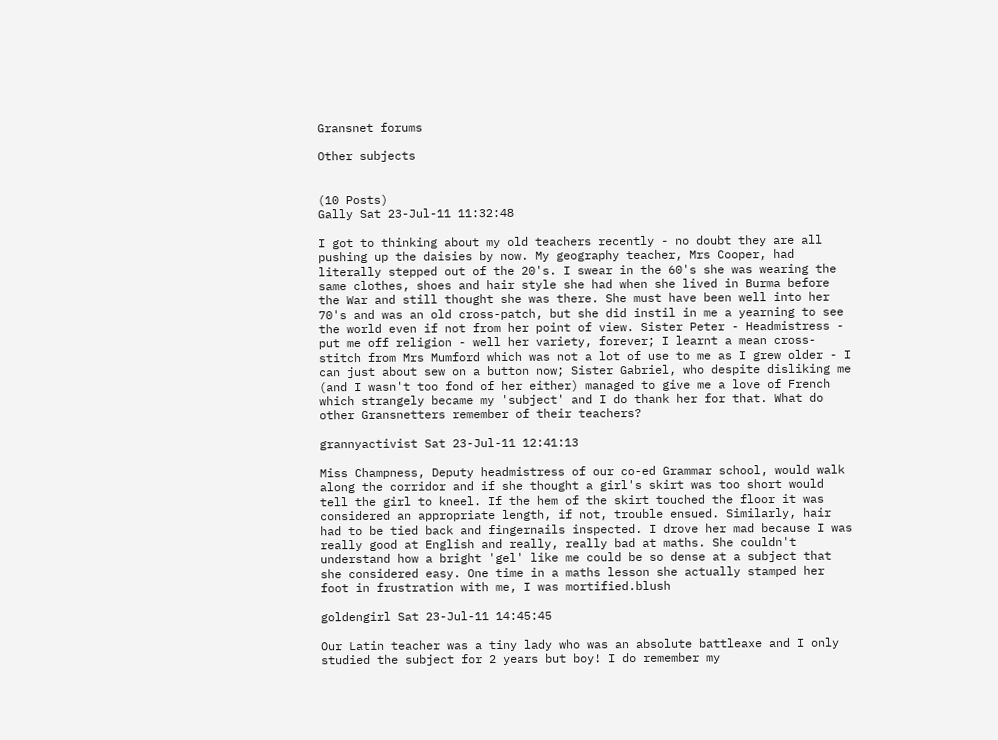Gransnet forums

Other subjects


(10 Posts)
Gally Sat 23-Jul-11 11:32:48

I got to thinking about my old teachers recently - no doubt they are all pushing up the daisies by now. My geography teacher, Mrs Cooper, had literally stepped out of the 20's. I swear in the 60's she was wearing the same clothes, shoes and hair style she had when she lived in Burma before the War and still thought she was there. She must have been well into her 70's and was an old cross-patch, but she did instil in me a yearning to see the world even if not from her point of view. Sister Peter - Headmistress - put me off religion - well her variety, forever; I learnt a mean cross-stitch from Mrs Mumford which was not a lot of use to me as I grew older - I can just about sew on a button now; Sister Gabriel, who despite disliking me (and I wasn't too fond of her either) managed to give me a love of French which strangely became my 'subject' and I do thank her for that. What do other Gransnetters remember of their teachers?

grannyactivist Sat 23-Jul-11 12:41:13

Miss Champness, Deputy headmistress of our co-ed Grammar school, would walk along the corridor and if she thought a girl's skirt was too short would tell the girl to kneel. If the hem of the skirt touched the floor it was considered an appropriate length, if not, trouble ensued. Similarly, hair had to be tied back and fingernails inspected. I drove her mad because I was really good at English and really, really bad at maths. She couldn't understand how a bright 'gel' like me could be so dense at a subject that she considered easy. One time in a maths lesson she actually stamped her foot in frustration with me, I was mortified.blush

goldengirl Sat 23-Jul-11 14:45:45

Our Latin teacher was a tiny lady who was an absolute battleaxe and I only studied the subject for 2 years but boy! I do remember my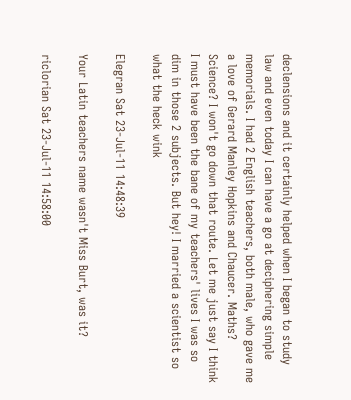declensions and it certainly helped when I began to study law and even today I can have a go at deciphering simple memorials. I had 2 English teachers, both male, who gave me a love of Gerard Manley Hopkins and Chaucer. Maths? Science? I won't go down that route. Let me just say I think I must have been the bane of my teachers' lives I was so dim in those 2 subjects. But hey! I married a scientist so what the heck wink

Elegran Sat 23-Jul-11 14:48:39

Your Latin teachers name wasn't Miss Burt, was it?

riclorian Sat 23-Jul-11 14:58:00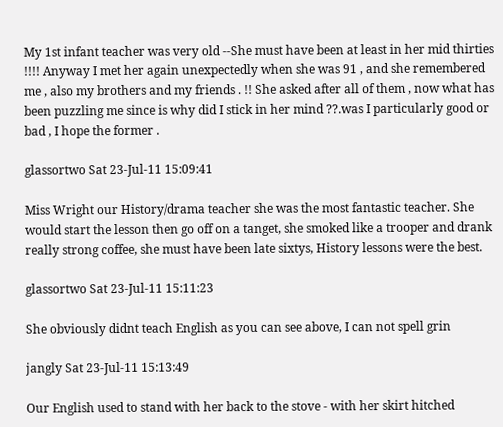My 1st infant teacher was very old --She must have been at least in her mid thirties !!!! Anyway I met her again unexpectedly when she was 91 , and she remembered me , also my brothers and my friends . !! She asked after all of them , now what has been puzzling me since is why did I stick in her mind ??.was I particularly good or bad , I hope the former .

glassortwo Sat 23-Jul-11 15:09:41

Miss Wright our History/drama teacher she was the most fantastic teacher. She would start the lesson then go off on a tanget, she smoked like a trooper and drank really strong coffee, she must have been late sixtys, History lessons were the best.

glassortwo Sat 23-Jul-11 15:11:23

She obviously didnt teach English as you can see above, I can not spell grin

jangly Sat 23-Jul-11 15:13:49

Our English used to stand with her back to the stove - with her skirt hitched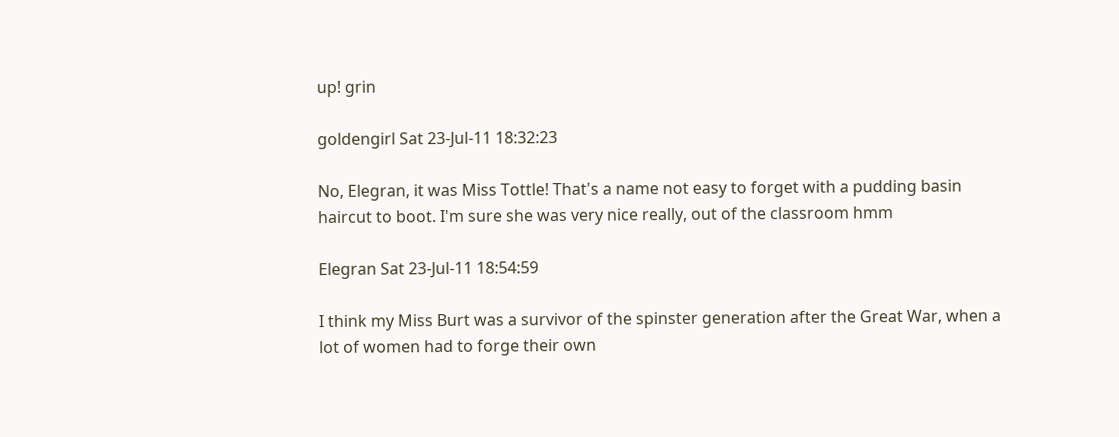up! grin

goldengirl Sat 23-Jul-11 18:32:23

No, Elegran, it was Miss Tottle! That's a name not easy to forget with a pudding basin haircut to boot. I'm sure she was very nice really, out of the classroom hmm

Elegran Sat 23-Jul-11 18:54:59

I think my Miss Burt was a survivor of the spinster generation after the Great War, when a lot of women had to forge their own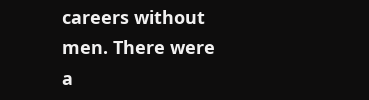careers without men. There were a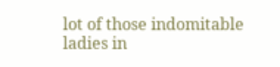lot of those indomitable ladies in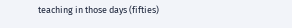teaching in those days (fifties)